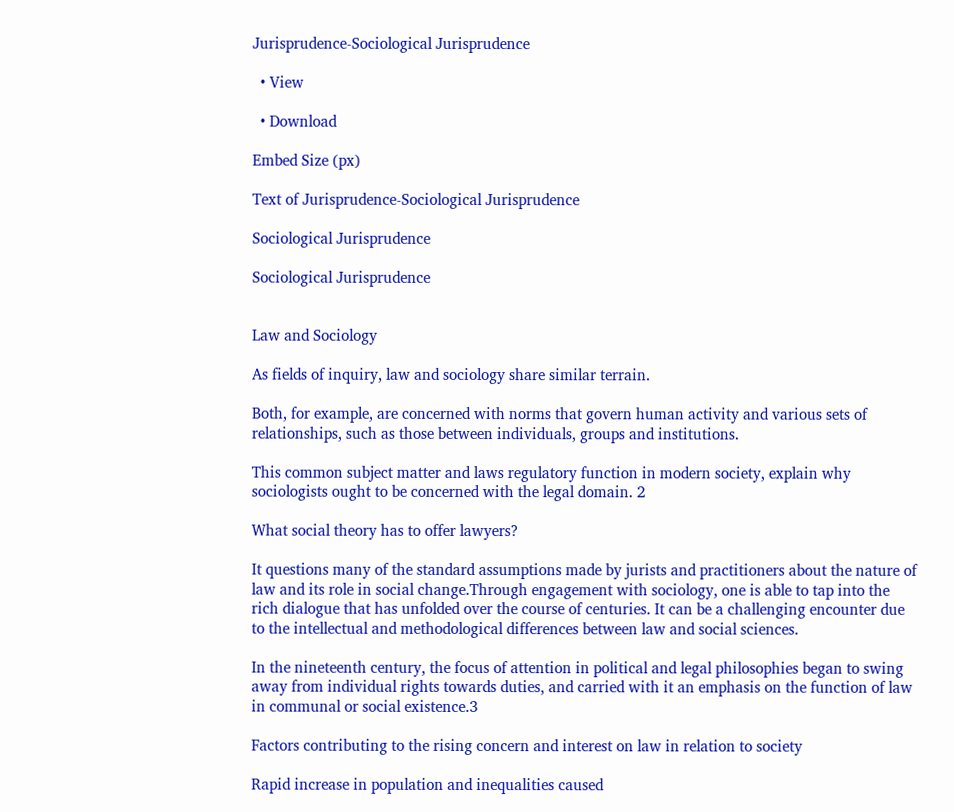Jurisprudence-Sociological Jurisprudence

  • View

  • Download

Embed Size (px)

Text of Jurisprudence-Sociological Jurisprudence

Sociological Jurisprudence

Sociological Jurisprudence


Law and Sociology

As fields of inquiry, law and sociology share similar terrain.

Both, for example, are concerned with norms that govern human activity and various sets of relationships, such as those between individuals, groups and institutions.

This common subject matter and laws regulatory function in modern society, explain why sociologists ought to be concerned with the legal domain. 2

What social theory has to offer lawyers?

It questions many of the standard assumptions made by jurists and practitioners about the nature of law and its role in social change.Through engagement with sociology, one is able to tap into the rich dialogue that has unfolded over the course of centuries. It can be a challenging encounter due to the intellectual and methodological differences between law and social sciences.

In the nineteenth century, the focus of attention in political and legal philosophies began to swing away from individual rights towards duties, and carried with it an emphasis on the function of law in communal or social existence.3

Factors contributing to the rising concern and interest on law in relation to society

Rapid increase in population and inequalities caused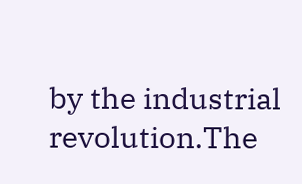by the industrial revolution.The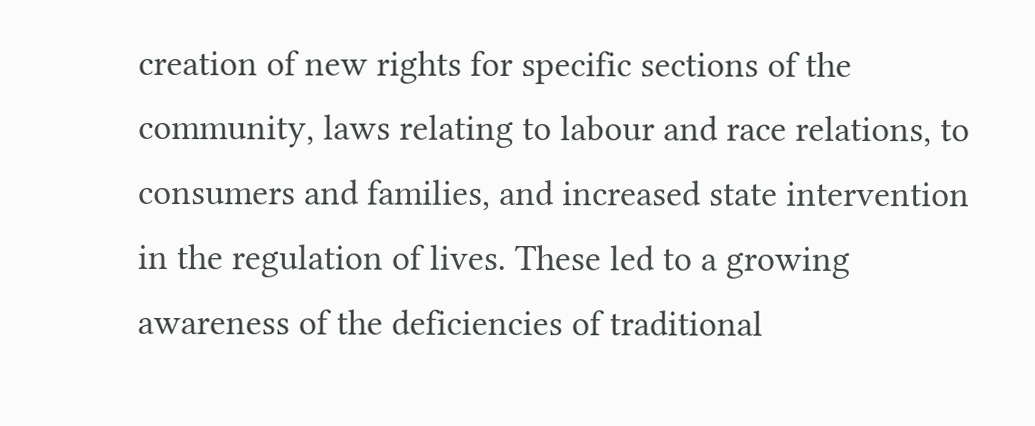creation of new rights for specific sections of the community, laws relating to labour and race relations, to consumers and families, and increased state intervention in the regulation of lives. These led to a growing awareness of the deficiencies of traditional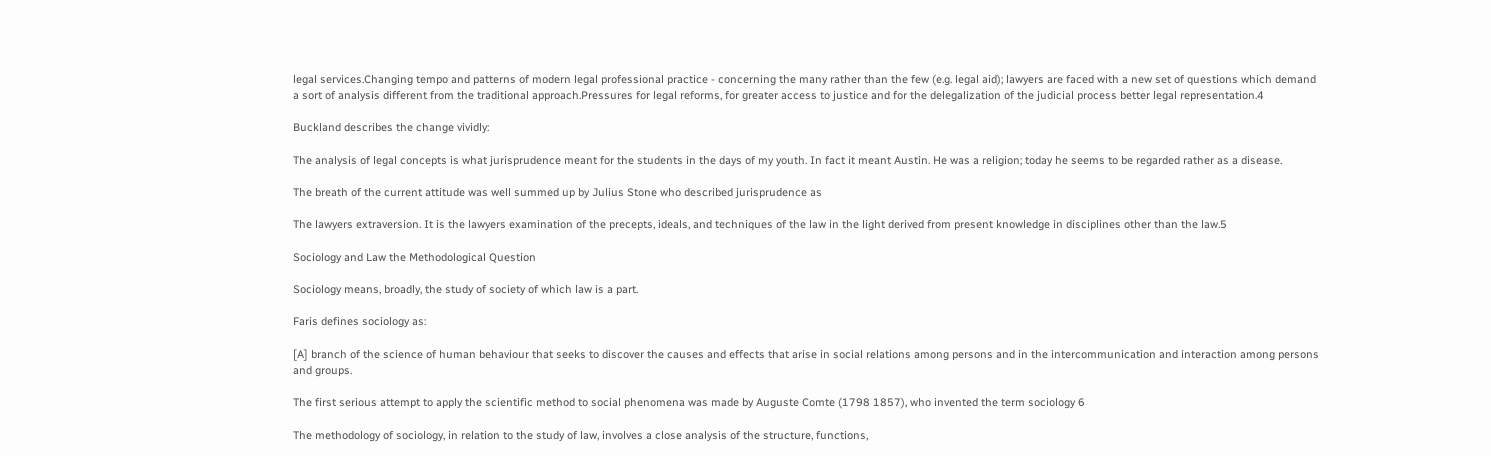legal services.Changing tempo and patterns of modern legal professional practice - concerning the many rather than the few (e.g. legal aid); lawyers are faced with a new set of questions which demand a sort of analysis different from the traditional approach.Pressures for legal reforms, for greater access to justice and for the delegalization of the judicial process better legal representation.4

Buckland describes the change vividly:

The analysis of legal concepts is what jurisprudence meant for the students in the days of my youth. In fact it meant Austin. He was a religion; today he seems to be regarded rather as a disease.

The breath of the current attitude was well summed up by Julius Stone who described jurisprudence as

The lawyers extraversion. It is the lawyers examination of the precepts, ideals, and techniques of the law in the light derived from present knowledge in disciplines other than the law.5

Sociology and Law the Methodological Question

Sociology means, broadly, the study of society of which law is a part.

Faris defines sociology as:

[A] branch of the science of human behaviour that seeks to discover the causes and effects that arise in social relations among persons and in the intercommunication and interaction among persons and groups.

The first serious attempt to apply the scientific method to social phenomena was made by Auguste Comte (1798 1857), who invented the term sociology 6

The methodology of sociology, in relation to the study of law, involves a close analysis of the structure, functions,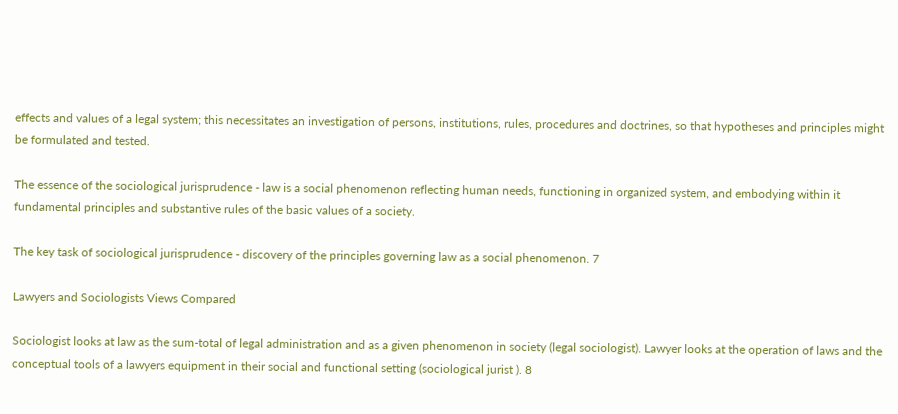effects and values of a legal system; this necessitates an investigation of persons, institutions, rules, procedures and doctrines, so that hypotheses and principles might be formulated and tested.

The essence of the sociological jurisprudence - law is a social phenomenon reflecting human needs, functioning in organized system, and embodying within it fundamental principles and substantive rules of the basic values of a society.

The key task of sociological jurisprudence - discovery of the principles governing law as a social phenomenon. 7

Lawyers and Sociologists Views Compared

Sociologist looks at law as the sum-total of legal administration and as a given phenomenon in society (legal sociologist). Lawyer looks at the operation of laws and the conceptual tools of a lawyers equipment in their social and functional setting (sociological jurist ). 8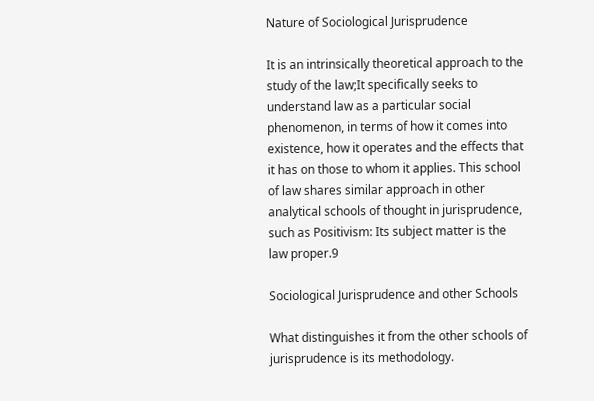Nature of Sociological Jurisprudence

It is an intrinsically theoretical approach to the study of the law;It specifically seeks to understand law as a particular social phenomenon, in terms of how it comes into existence, how it operates and the effects that it has on those to whom it applies. This school of law shares similar approach in other analytical schools of thought in jurisprudence, such as Positivism: Its subject matter is the law proper.9

Sociological Jurisprudence and other Schools

What distinguishes it from the other schools of jurisprudence is its methodology.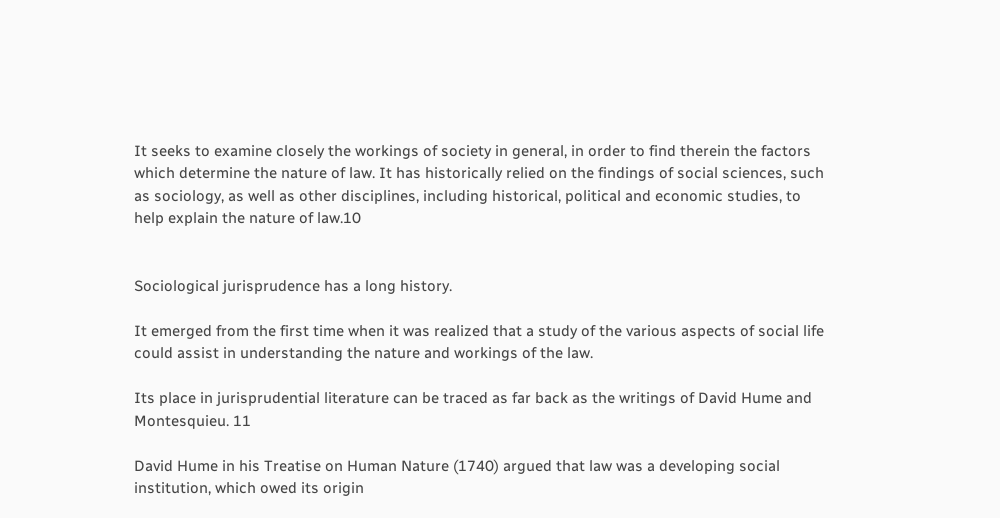It seeks to examine closely the workings of society in general, in order to find therein the factors which determine the nature of law. It has historically relied on the findings of social sciences, such as sociology, as well as other disciplines, including historical, political and economic studies, to help explain the nature of law.10


Sociological jurisprudence has a long history.

It emerged from the first time when it was realized that a study of the various aspects of social life could assist in understanding the nature and workings of the law.

Its place in jurisprudential literature can be traced as far back as the writings of David Hume and Montesquieu. 11

David Hume in his Treatise on Human Nature (1740) argued that law was a developing social institution, which owed its origin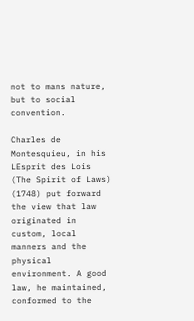not to mans nature, but to social convention.

Charles de Montesquieu, in his LEsprit des Lois (The Spirit of Laws) (1748) put forward the view that law originated in custom, local manners and the physical environment. A good law, he maintained, conformed to the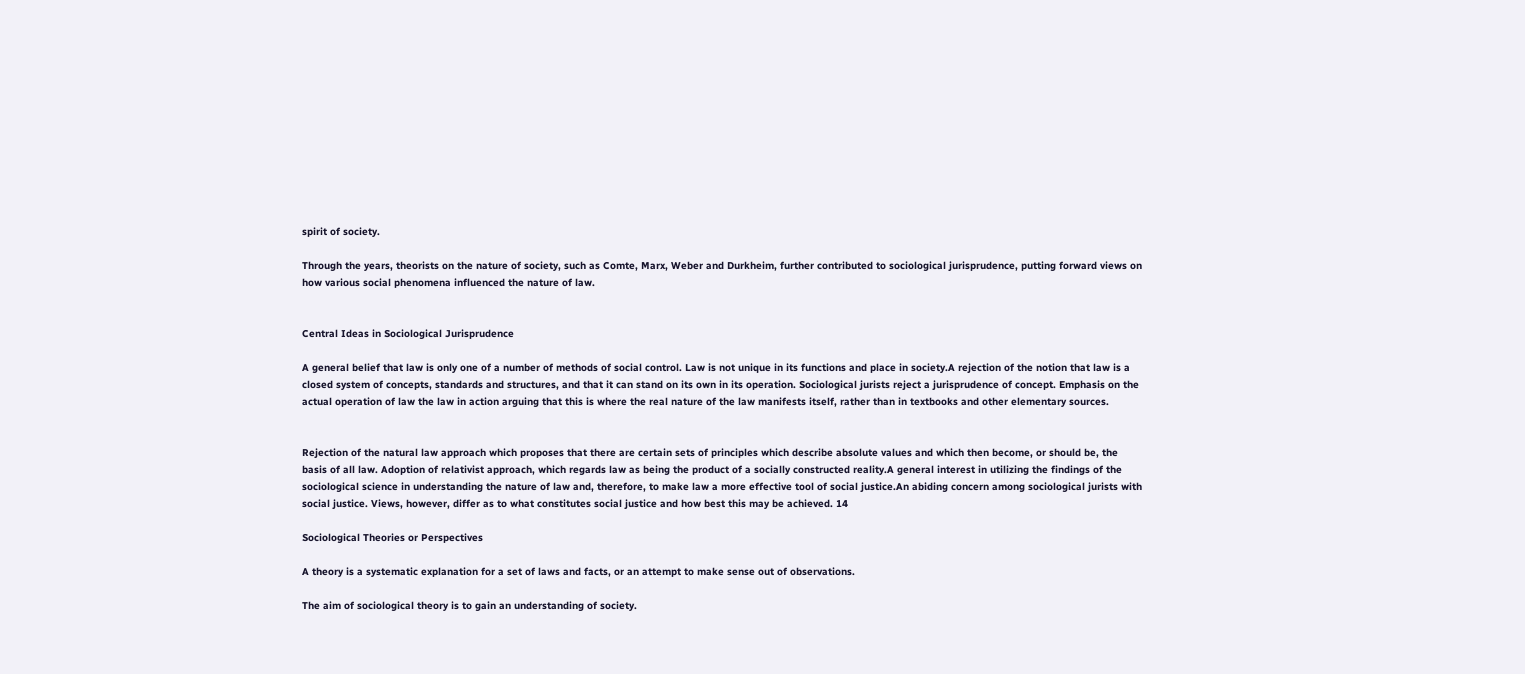spirit of society.

Through the years, theorists on the nature of society, such as Comte, Marx, Weber and Durkheim, further contributed to sociological jurisprudence, putting forward views on how various social phenomena influenced the nature of law.


Central Ideas in Sociological Jurisprudence

A general belief that law is only one of a number of methods of social control. Law is not unique in its functions and place in society.A rejection of the notion that law is a closed system of concepts, standards and structures, and that it can stand on its own in its operation. Sociological jurists reject a jurisprudence of concept. Emphasis on the actual operation of law the law in action arguing that this is where the real nature of the law manifests itself, rather than in textbooks and other elementary sources.


Rejection of the natural law approach which proposes that there are certain sets of principles which describe absolute values and which then become, or should be, the basis of all law. Adoption of relativist approach, which regards law as being the product of a socially constructed reality.A general interest in utilizing the findings of the sociological science in understanding the nature of law and, therefore, to make law a more effective tool of social justice.An abiding concern among sociological jurists with social justice. Views, however, differ as to what constitutes social justice and how best this may be achieved. 14

Sociological Theories or Perspectives

A theory is a systematic explanation for a set of laws and facts, or an attempt to make sense out of observations.

The aim of sociological theory is to gain an understanding of society.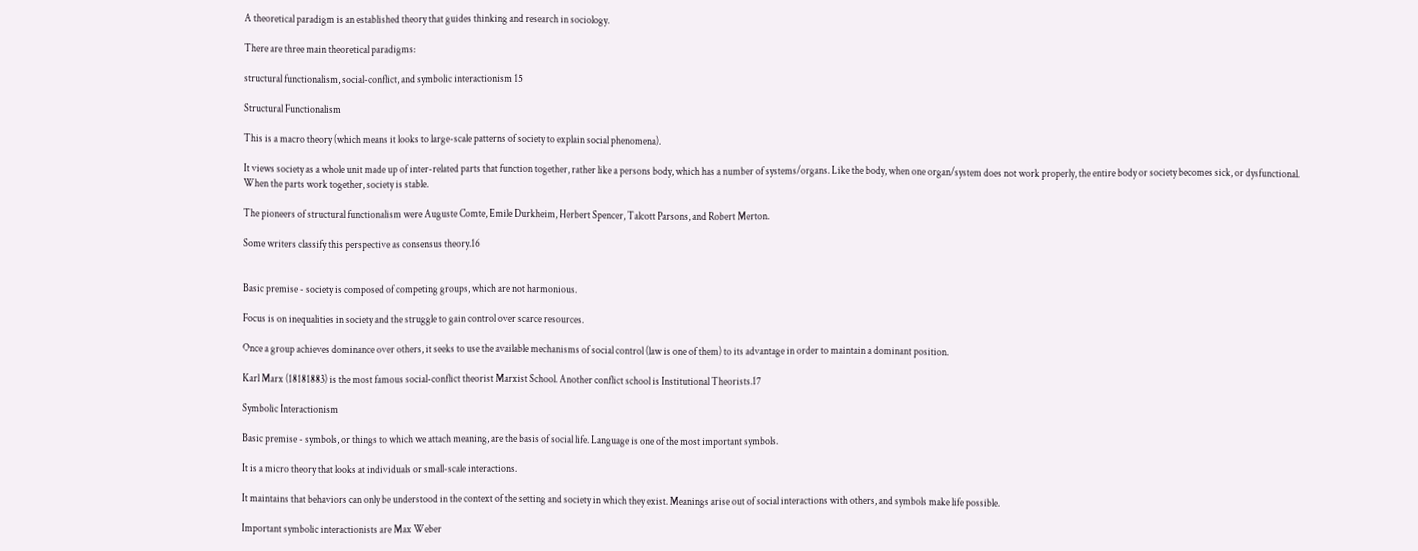A theoretical paradigm is an established theory that guides thinking and research in sociology.

There are three main theoretical paradigms:

structural functionalism, social-conflict, and symbolic interactionism 15

Structural Functionalism

This is a macro theory (which means it looks to large-scale patterns of society to explain social phenomena).

It views society as a whole unit made up of inter-related parts that function together, rather like a persons body, which has a number of systems/organs. Like the body, when one organ/system does not work properly, the entire body or society becomes sick, or dysfunctional. When the parts work together, society is stable.

The pioneers of structural functionalism were Auguste Comte, Emile Durkheim, Herbert Spencer, Talcott Parsons, and Robert Merton.

Some writers classify this perspective as consensus theory.16


Basic premise - society is composed of competing groups, which are not harmonious.

Focus is on inequalities in society and the struggle to gain control over scarce resources.

Once a group achieves dominance over others, it seeks to use the available mechanisms of social control (law is one of them) to its advantage in order to maintain a dominant position.

Karl Marx (18181883) is the most famous social-conflict theorist Marxist School. Another conflict school is Institutional Theorists.17

Symbolic Interactionism

Basic premise - symbols, or things to which we attach meaning, are the basis of social life. Language is one of the most important symbols.

It is a micro theory that looks at individuals or small-scale interactions.

It maintains that behaviors can only be understood in the context of the setting and society in which they exist. Meanings arise out of social interactions with others, and symbols make life possible.

Important symbolic interactionists are Max Weber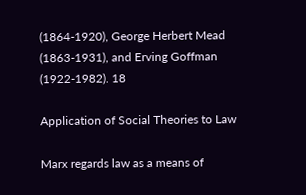(1864-1920), George Herbert Mead (1863-1931), and Erving Goffman (1922-1982). 18

Application of Social Theories to Law

Marx regards law as a means of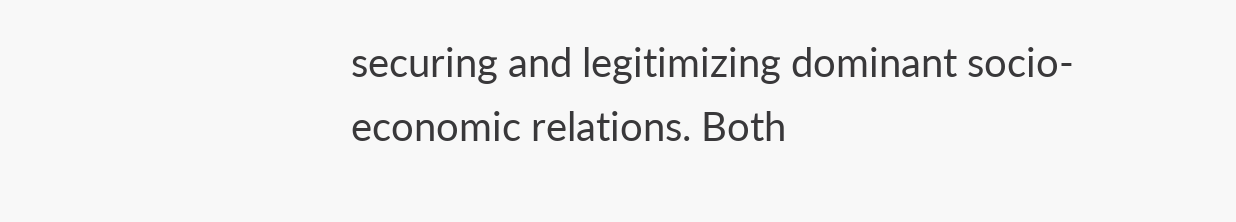securing and legitimizing dominant socio-economic relations. Both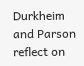Durkheim and Parson reflect on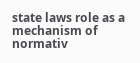state laws role as a mechanism of normativ